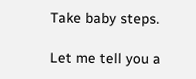Take baby steps.

Let me tell you a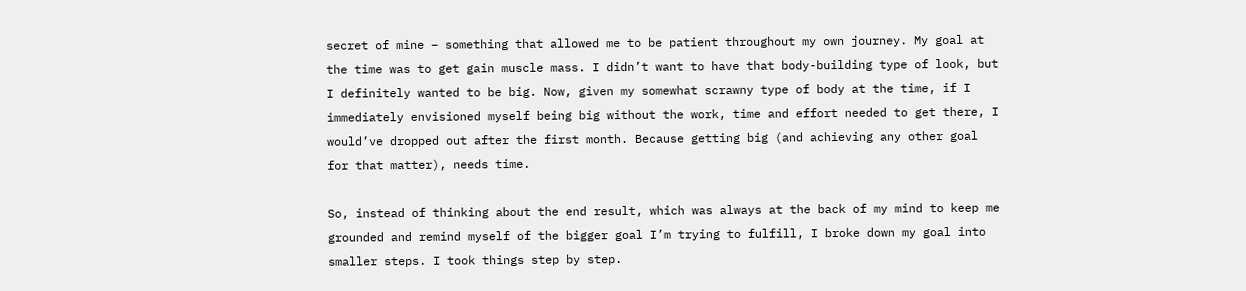secret of mine – something that allowed me to be patient throughout my own journey. My goal at the time was to get gain muscle mass. I didn’t want to have that body-building type of look, but I definitely wanted to be big. Now, given my somewhat scrawny type of body at the time, if I immediately envisioned myself being big without the work, time and effort needed to get there, I would’ve dropped out after the first month. Because getting big (and achieving any other goal for that matter), needs time.

So, instead of thinking about the end result, which was always at the back of my mind to keep me grounded and remind myself of the bigger goal I’m trying to fulfill, I broke down my goal into smaller steps. I took things step by step.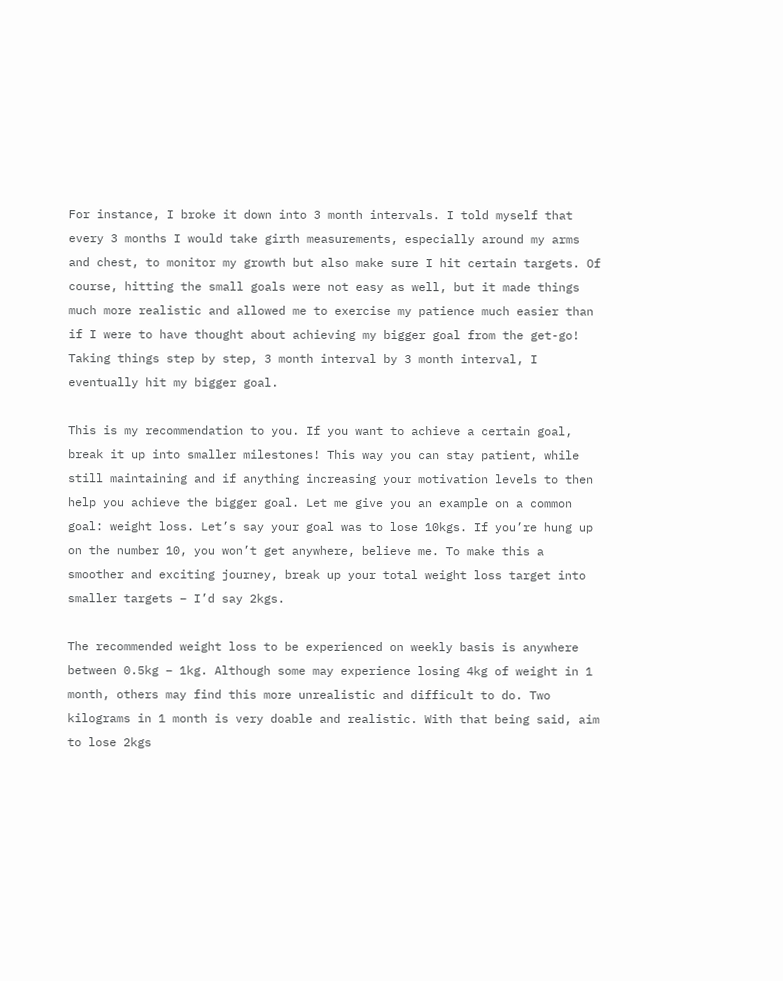For instance, I broke it down into 3 month intervals. I told myself that every 3 months I would take girth measurements, especially around my arms and chest, to monitor my growth but also make sure I hit certain targets. Of course, hitting the small goals were not easy as well, but it made things much more realistic and allowed me to exercise my patience much easier than if I were to have thought about achieving my bigger goal from the get-go! Taking things step by step, 3 month interval by 3 month interval, I eventually hit my bigger goal.

This is my recommendation to you. If you want to achieve a certain goal, break it up into smaller milestones! This way you can stay patient, while still maintaining and if anything increasing your motivation levels to then help you achieve the bigger goal. Let me give you an example on a common goal: weight loss. Let’s say your goal was to lose 10kgs. If you’re hung up on the number 10, you won’t get anywhere, believe me. To make this a smoother and exciting journey, break up your total weight loss target into smaller targets – I’d say 2kgs.

The recommended weight loss to be experienced on weekly basis is anywhere between 0.5kg – 1kg. Although some may experience losing 4kg of weight in 1 month, others may find this more unrealistic and difficult to do. Two kilograms in 1 month is very doable and realistic. With that being said, aim to lose 2kgs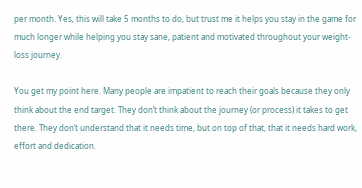per month. Yes, this will take 5 months to do, but trust me it helps you stay in the game for much longer while helping you stay sane, patient and motivated throughout your weight-loss journey.

You get my point here. Many people are impatient to reach their goals because they only think about the end target. They don’t think about the journey (or process) it takes to get there. They don’t understand that it needs time, but on top of that, that it needs hard work, effort and dedication.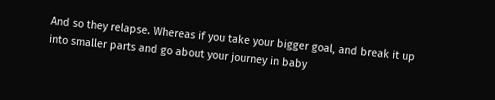And so they relapse. Whereas if you take your bigger goal, and break it up into smaller parts and go about your journey in baby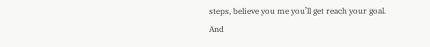steps, believe you me you’ll get reach your goal. And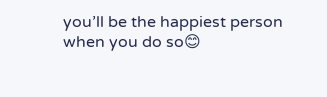you’ll be the happiest person when you do so😊